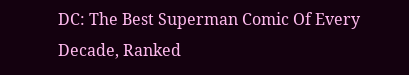DC: The Best Superman Comic Of Every Decade, Ranked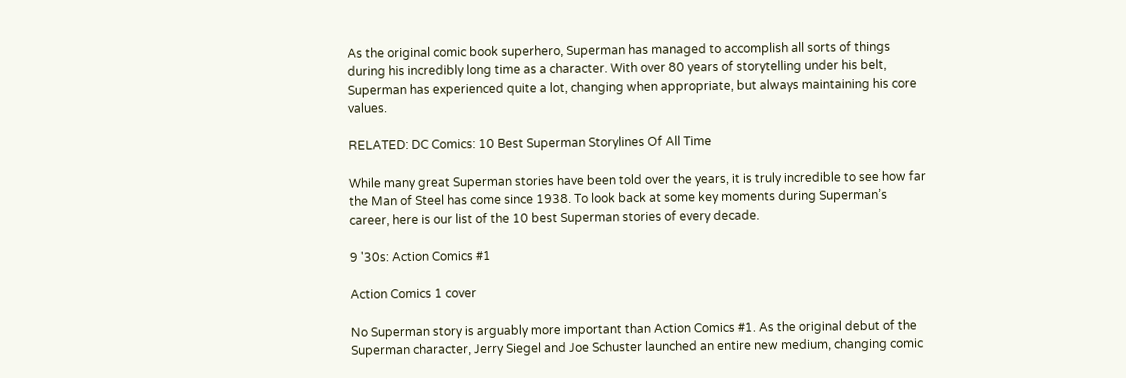As the original comic book superhero, Superman has managed to accomplish all sorts of things during his incredibly long time as a character. With over 80 years of storytelling under his belt, Superman has experienced quite a lot, changing when appropriate, but always maintaining his core values.

RELATED: DC Comics: 10 Best Superman Storylines Of All Time

While many great Superman stories have been told over the years, it is truly incredible to see how far the Man of Steel has come since 1938. To look back at some key moments during Superman’s career, here is our list of the 10 best Superman stories of every decade.

9 '30s: Action Comics #1

Action Comics 1 cover

No Superman story is arguably more important than Action Comics #1. As the original debut of the Superman character, Jerry Siegel and Joe Schuster launched an entire new medium, changing comic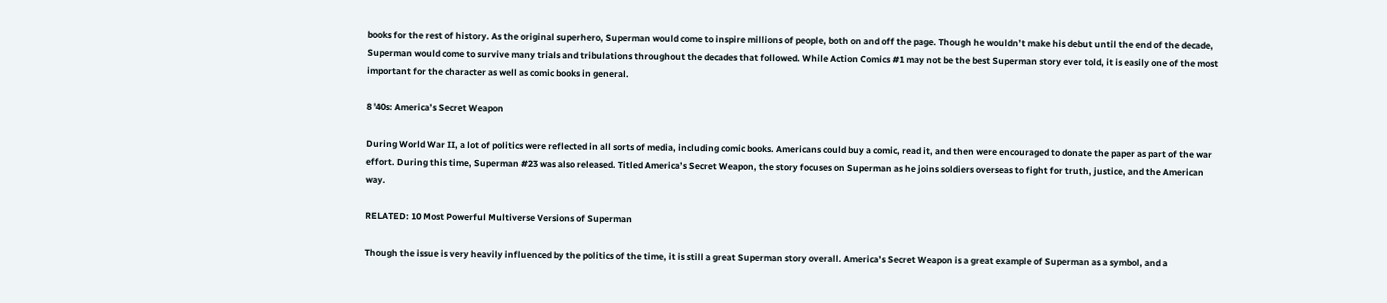books for the rest of history. As the original superhero, Superman would come to inspire millions of people, both on and off the page. Though he wouldn’t make his debut until the end of the decade, Superman would come to survive many trials and tribulations throughout the decades that followed. While Action Comics #1 may not be the best Superman story ever told, it is easily one of the most important for the character as well as comic books in general.

8 '40s: America’s Secret Weapon

During World War II, a lot of politics were reflected in all sorts of media, including comic books. Americans could buy a comic, read it, and then were encouraged to donate the paper as part of the war effort. During this time, Superman #23 was also released. Titled America’s Secret Weapon, the story focuses on Superman as he joins soldiers overseas to fight for truth, justice, and the American way.

RELATED: 10 Most Powerful Multiverse Versions of Superman

Though the issue is very heavily influenced by the politics of the time, it is still a great Superman story overall. America’s Secret Weapon is a great example of Superman as a symbol, and a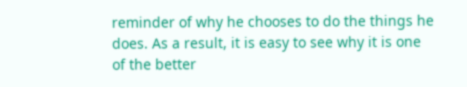reminder of why he chooses to do the things he does. As a result, it is easy to see why it is one of the better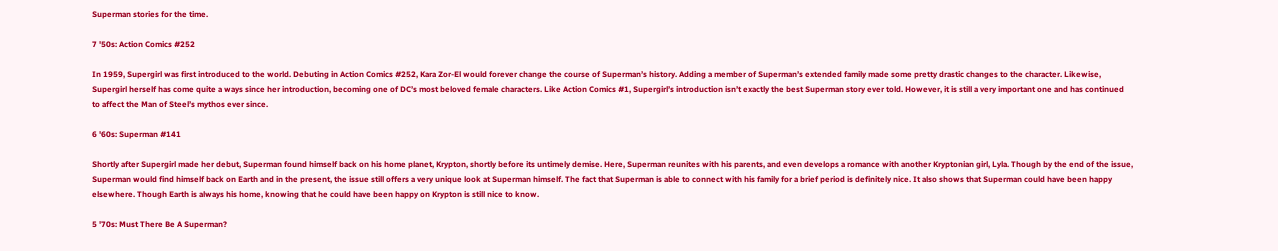Superman stories for the time.

7 '50s: Action Comics #252

In 1959, Supergirl was first introduced to the world. Debuting in Action Comics #252, Kara Zor-El would forever change the course of Superman’s history. Adding a member of Superman’s extended family made some pretty drastic changes to the character. Likewise, Supergirl herself has come quite a ways since her introduction, becoming one of DC’s most beloved female characters. Like Action Comics #1, Supergirl’s introduction isn’t exactly the best Superman story ever told. However, it is still a very important one and has continued to affect the Man of Steel’s mythos ever since.

6 '60s: Superman #141

Shortly after Supergirl made her debut, Superman found himself back on his home planet, Krypton, shortly before its untimely demise. Here, Superman reunites with his parents, and even develops a romance with another Kryptonian girl, Lyla. Though by the end of the issue, Superman would find himself back on Earth and in the present, the issue still offers a very unique look at Superman himself. The fact that Superman is able to connect with his family for a brief period is definitely nice. It also shows that Superman could have been happy elsewhere. Though Earth is always his home, knowing that he could have been happy on Krypton is still nice to know.

5 '70s: Must There Be A Superman?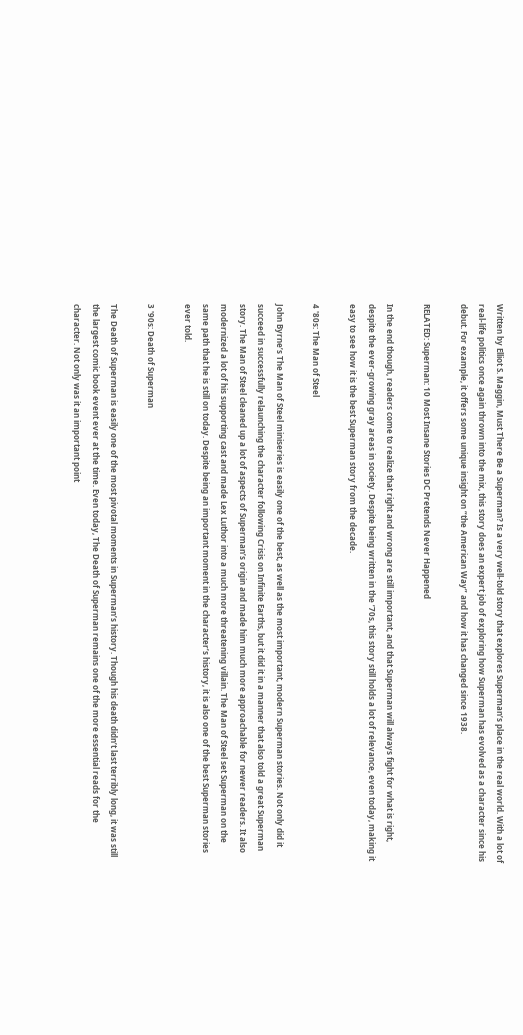Written by Elliot S. Maggin, Must There Be a Superman? Is a very well-told story that explores Superman’s place in the real world. With a lot of real-life politics once again thrown into the mix, this story does an expert job of exploring how Superman has evolved as a character since his debut. For example, it offers some unique insight on “the American Way” and how it has changed since 1938.

RELATED: Superman: 10 Most Insane Stories DC Pretends Never Happened

In the end though, readers come to realize that right and wrong are still important, and that Superman will always fight for what is right, despite the ever-growing gray areas in society. Despite being written in the ’70s, this story still holds a lot of relevance, even today, making it easy to see how it is the best Superman story from the decade.

4 '80s: The Man of Steel

John Byrne’s The Man of Steel miniseries is easily one of the best, as well as the most important, modern Superman stories. Not only did it succeed in successfully relaunching the character following Crisis on Infinite Earths, but it did it in a manner that also told a great Superman story. The Man of Steel cleaned up a lot of aspects of Superman’s origin and made him much more approachable for newer readers. It also modernized a lot of his supporting cast and made Lex Luthor into a much more threatening villain. The Man of Steel set Superman on the same path that he is still on today. Despite being an important moment in the character’s history, it is also one of the best Superman stories ever told.

3 '90s: Death of Superman

The Death of Superman is easily one of the most pivotal moments in Superman’s history. Though his death didn’t last terribly long, it was still the largest comic book event ever at the time. Even today, The Death of Superman remains one of the more essential reads for the character. Not only was it an important point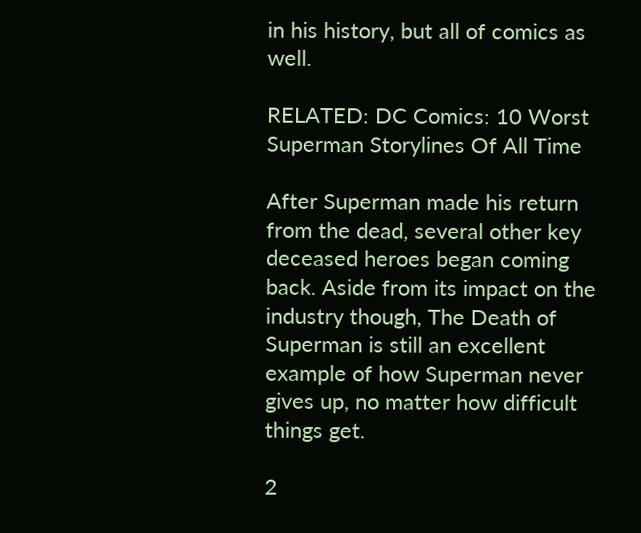in his history, but all of comics as well.

RELATED: DC Comics: 10 Worst Superman Storylines Of All Time

After Superman made his return from the dead, several other key deceased heroes began coming back. Aside from its impact on the industry though, The Death of Superman is still an excellent example of how Superman never gives up, no matter how difficult things get.

2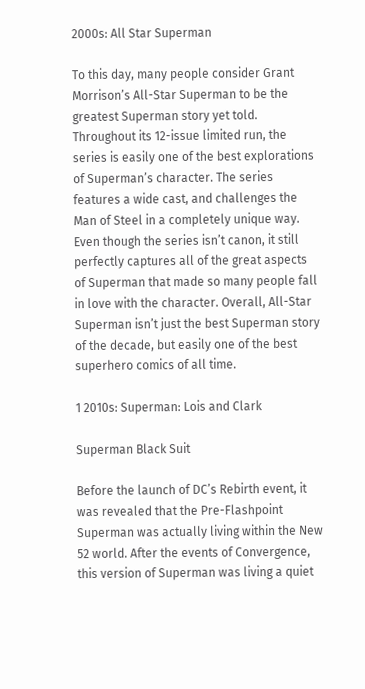2000s: All Star Superman

To this day, many people consider Grant Morrison’s All-Star Superman to be the greatest Superman story yet told. Throughout its 12-issue limited run, the series is easily one of the best explorations of Superman’s character. The series features a wide cast, and challenges the Man of Steel in a completely unique way. Even though the series isn’t canon, it still perfectly captures all of the great aspects of Superman that made so many people fall in love with the character. Overall, All-Star Superman isn’t just the best Superman story of the decade, but easily one of the best superhero comics of all time.

1 2010s: Superman: Lois and Clark

Superman Black Suit

Before the launch of DC’s Rebirth event, it was revealed that the Pre-Flashpoint Superman was actually living within the New 52 world. After the events of Convergence, this version of Superman was living a quiet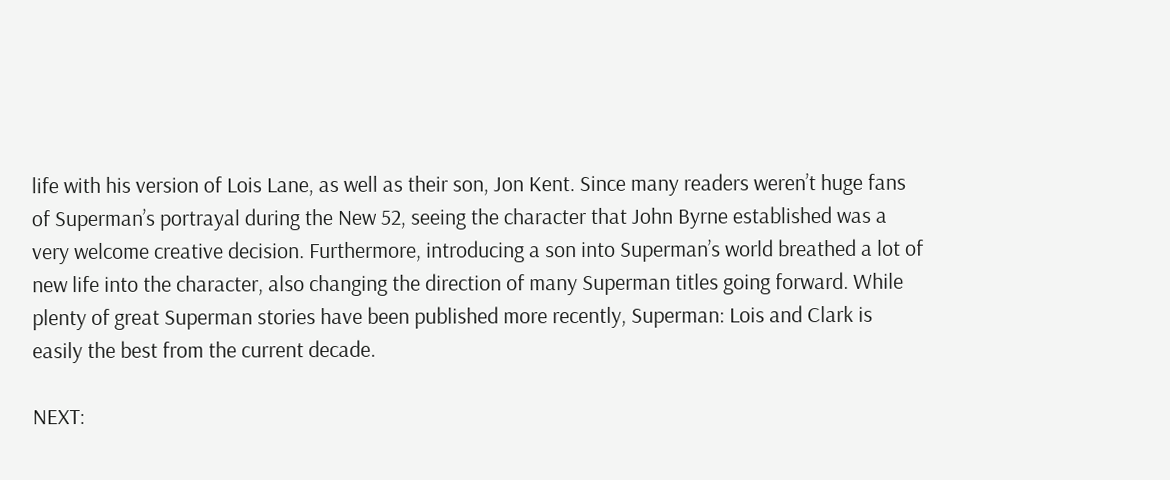life with his version of Lois Lane, as well as their son, Jon Kent. Since many readers weren’t huge fans of Superman’s portrayal during the New 52, seeing the character that John Byrne established was a very welcome creative decision. Furthermore, introducing a son into Superman’s world breathed a lot of new life into the character, also changing the direction of many Superman titles going forward. While plenty of great Superman stories have been published more recently, Superman: Lois and Clark is easily the best from the current decade.

NEXT: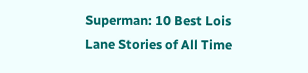Superman: 10 Best Lois Lane Stories of All Time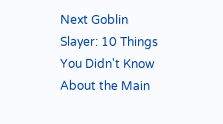Next Goblin Slayer: 10 Things You Didn't Know About the Main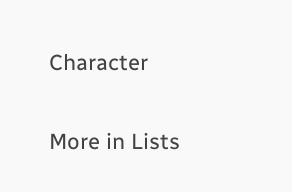Character

More in Lists